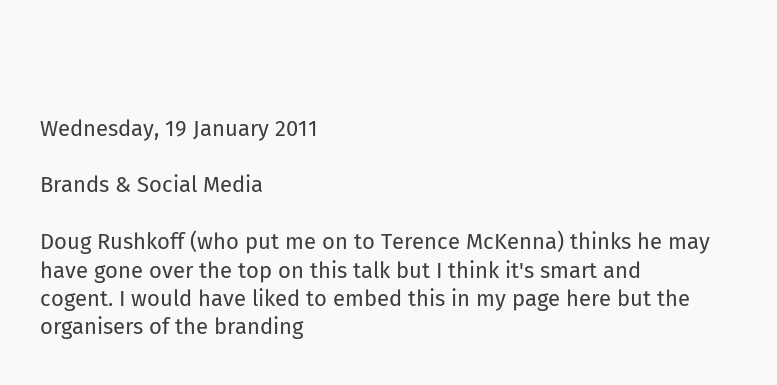Wednesday, 19 January 2011

Brands & Social Media

Doug Rushkoff (who put me on to Terence McKenna) thinks he may have gone over the top on this talk but I think it's smart and cogent. I would have liked to embed this in my page here but the organisers of the branding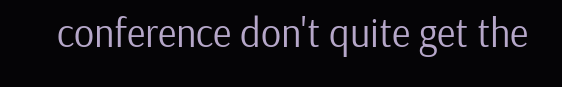conference don't quite get the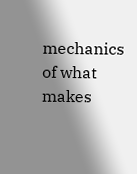mechanics of what makes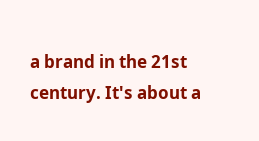a brand in the 21st century. It's about a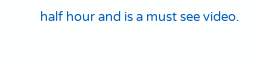half hour and is a must see video.